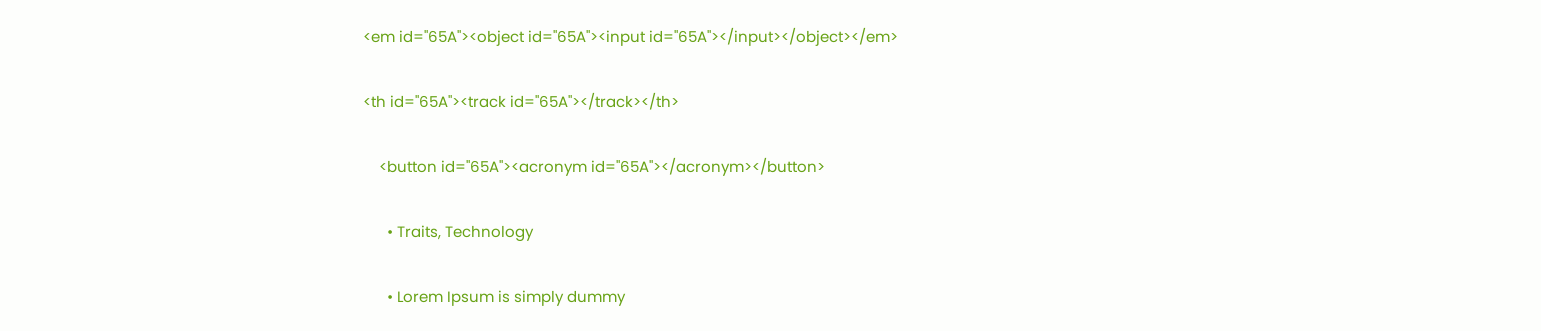<em id="65A"><object id="65A"><input id="65A"></input></object></em>

<th id="65A"><track id="65A"></track></th>

    <button id="65A"><acronym id="65A"></acronym></button>

      • Traits, Technology

      • Lorem Ipsum is simply dummy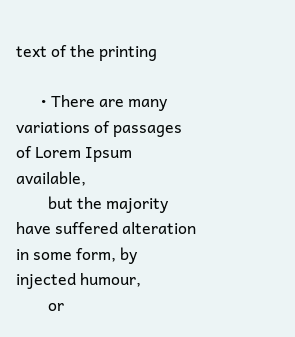text of the printing

      • There are many variations of passages of Lorem Ipsum available,
        but the majority have suffered alteration in some form, by injected humour,
        or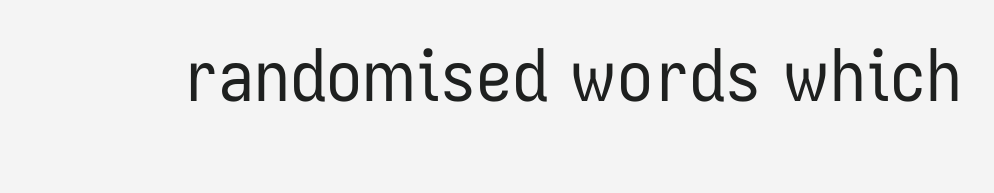randomised words which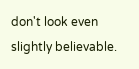don't look even slightly believable.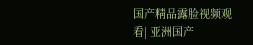国产精品露脸视频观看| 亚洲国产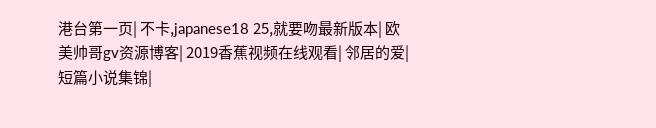港台第一页| 不卡,japanese18 25,就要吻最新版本| 欧美帅哥gv资源博客| 2019香蕉视频在线观看| 邻居的爱| 短篇小说集锦|